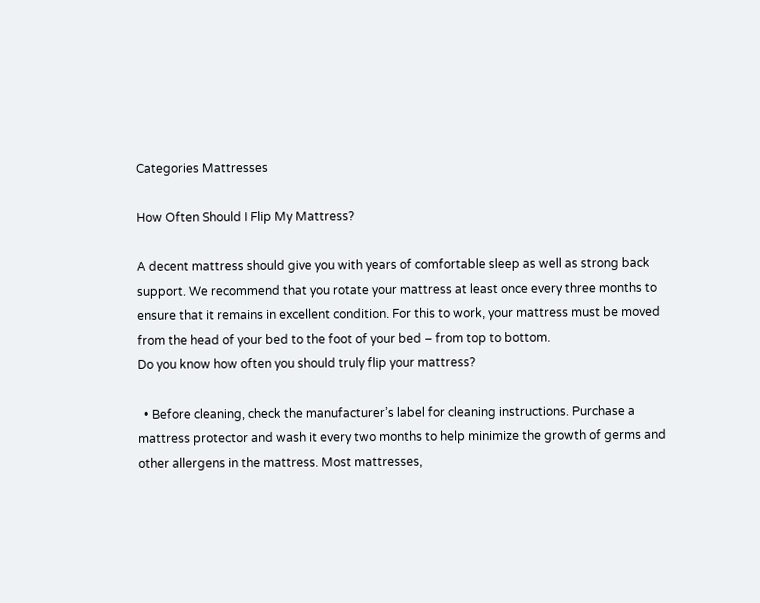Categories Mattresses

How Often Should I Flip My Mattress?

A decent mattress should give you with years of comfortable sleep as well as strong back support. We recommend that you rotate your mattress at least once every three months to ensure that it remains in excellent condition. For this to work, your mattress must be moved from the head of your bed to the foot of your bed – from top to bottom.
Do you know how often you should truly flip your mattress?

  • Before cleaning, check the manufacturer’s label for cleaning instructions. Purchase a mattress protector and wash it every two months to help minimize the growth of germs and other allergens in the mattress. Most mattresses,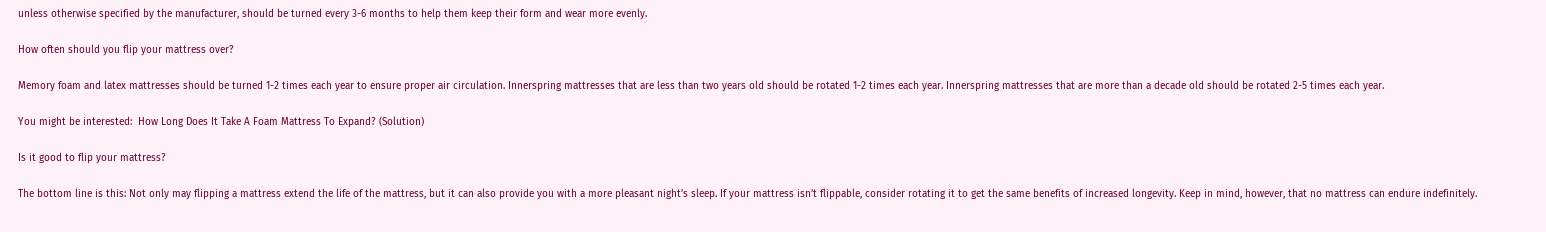unless otherwise specified by the manufacturer, should be turned every 3-6 months to help them keep their form and wear more evenly.

How often should you flip your mattress over?

Memory foam and latex mattresses should be turned 1-2 times each year to ensure proper air circulation. Innerspring mattresses that are less than two years old should be rotated 1-2 times each year. Innerspring mattresses that are more than a decade old should be rotated 2-5 times each year.

You might be interested:  How Long Does It Take A Foam Mattress To Expand? (Solution)

Is it good to flip your mattress?

The bottom line is this: Not only may flipping a mattress extend the life of the mattress, but it can also provide you with a more pleasant night’s sleep. If your mattress isn’t flippable, consider rotating it to get the same benefits of increased longevity. Keep in mind, however, that no mattress can endure indefinitely.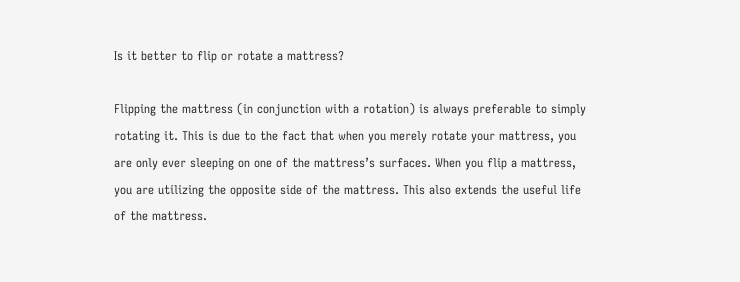Is it better to flip or rotate a mattress?

Flipping the mattress (in conjunction with a rotation) is always preferable to simply rotating it. This is due to the fact that when you merely rotate your mattress, you are only ever sleeping on one of the mattress’s surfaces. When you flip a mattress, you are utilizing the opposite side of the mattress. This also extends the useful life of the mattress.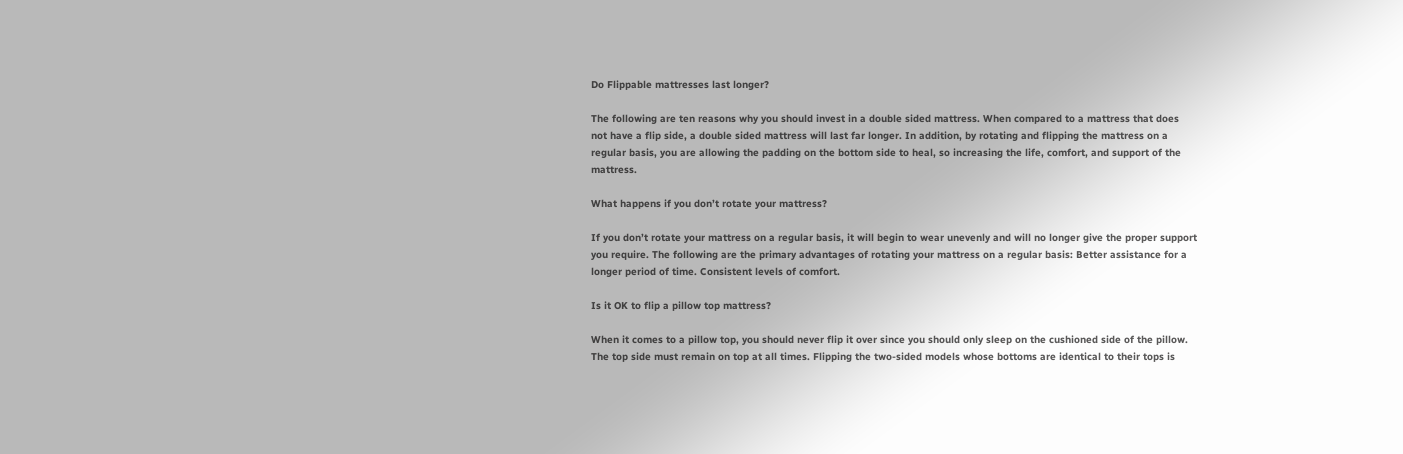Do Flippable mattresses last longer?

The following are ten reasons why you should invest in a double sided mattress. When compared to a mattress that does not have a flip side, a double sided mattress will last far longer. In addition, by rotating and flipping the mattress on a regular basis, you are allowing the padding on the bottom side to heal, so increasing the life, comfort, and support of the mattress.

What happens if you don’t rotate your mattress?

If you don’t rotate your mattress on a regular basis, it will begin to wear unevenly and will no longer give the proper support you require. The following are the primary advantages of rotating your mattress on a regular basis: Better assistance for a longer period of time. Consistent levels of comfort.

Is it OK to flip a pillow top mattress?

When it comes to a pillow top, you should never flip it over since you should only sleep on the cushioned side of the pillow. The top side must remain on top at all times. Flipping the two-sided models whose bottoms are identical to their tops is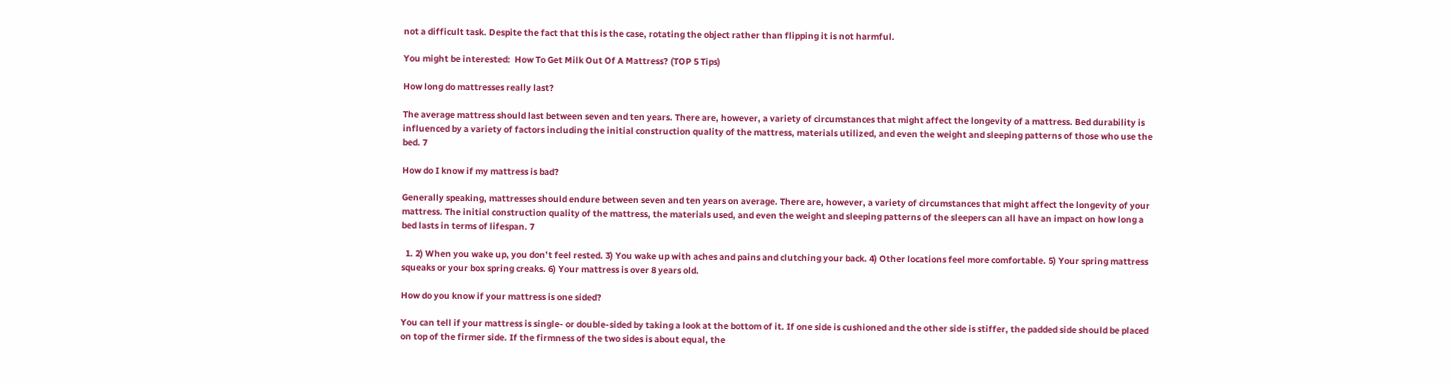not a difficult task. Despite the fact that this is the case, rotating the object rather than flipping it is not harmful.

You might be interested:  How To Get Milk Out Of A Mattress? (TOP 5 Tips)

How long do mattresses really last?

The average mattress should last between seven and ten years. There are, however, a variety of circumstances that might affect the longevity of a mattress. Bed durability is influenced by a variety of factors including the initial construction quality of the mattress, materials utilized, and even the weight and sleeping patterns of those who use the bed. 7

How do I know if my mattress is bad?

Generally speaking, mattresses should endure between seven and ten years on average. There are, however, a variety of circumstances that might affect the longevity of your mattress. The initial construction quality of the mattress, the materials used, and even the weight and sleeping patterns of the sleepers can all have an impact on how long a bed lasts in terms of lifespan. 7

  1. 2) When you wake up, you don’t feel rested. 3) You wake up with aches and pains and clutching your back. 4) Other locations feel more comfortable. 5) Your spring mattress squeaks or your box spring creaks. 6) Your mattress is over 8 years old.

How do you know if your mattress is one sided?

You can tell if your mattress is single- or double-sided by taking a look at the bottom of it. If one side is cushioned and the other side is stiffer, the padded side should be placed on top of the firmer side. If the firmness of the two sides is about equal, the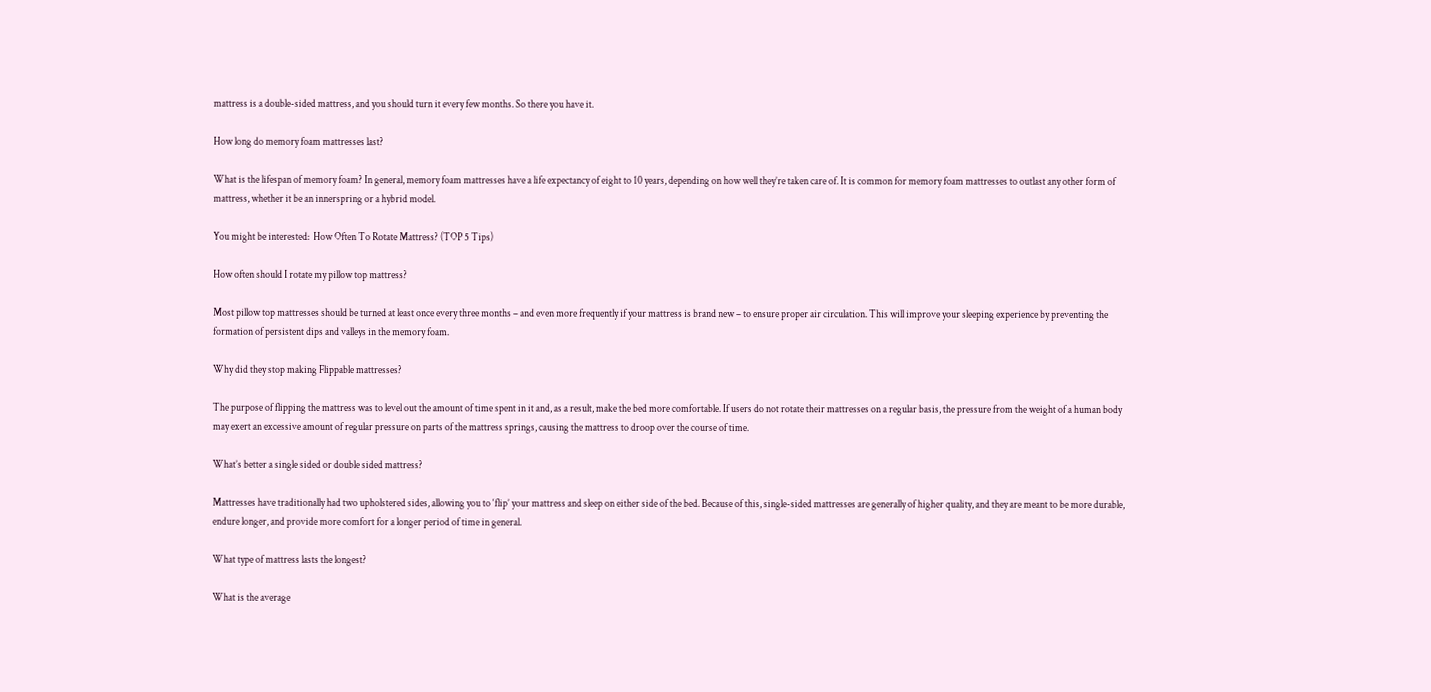mattress is a double-sided mattress, and you should turn it every few months. So there you have it.

How long do memory foam mattresses last?

What is the lifespan of memory foam? In general, memory foam mattresses have a life expectancy of eight to 10 years, depending on how well they’re taken care of. It is common for memory foam mattresses to outlast any other form of mattress, whether it be an innerspring or a hybrid model.

You might be interested:  How Often To Rotate Mattress? (TOP 5 Tips)

How often should I rotate my pillow top mattress?

Most pillow top mattresses should be turned at least once every three months – and even more frequently if your mattress is brand new – to ensure proper air circulation. This will improve your sleeping experience by preventing the formation of persistent dips and valleys in the memory foam.

Why did they stop making Flippable mattresses?

The purpose of flipping the mattress was to level out the amount of time spent in it and, as a result, make the bed more comfortable. If users do not rotate their mattresses on a regular basis, the pressure from the weight of a human body may exert an excessive amount of regular pressure on parts of the mattress springs, causing the mattress to droop over the course of time.

What’s better a single sided or double sided mattress?

Mattresses have traditionally had two upholstered sides, allowing you to ‘flip’ your mattress and sleep on either side of the bed. Because of this, single-sided mattresses are generally of higher quality, and they are meant to be more durable, endure longer, and provide more comfort for a longer period of time in general.

What type of mattress lasts the longest?

What is the average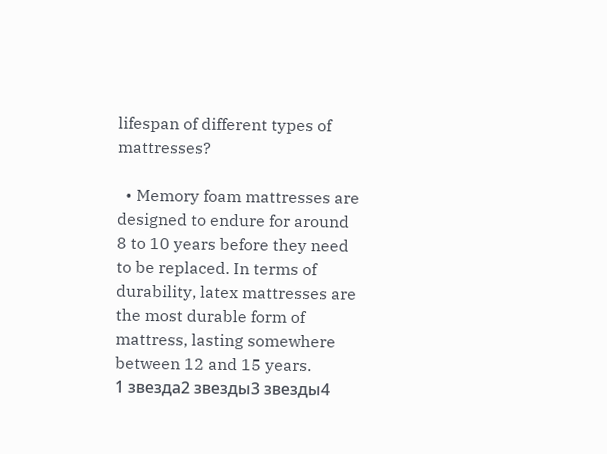lifespan of different types of mattresses?

  • Memory foam mattresses are designed to endure for around 8 to 10 years before they need to be replaced. In terms of durability, latex mattresses are the most durable form of mattress, lasting somewhere between 12 and 15 years.
1 звезда2 звезды3 звезды4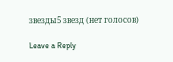звезды5 звезд (нет голосов)

Leave a Reply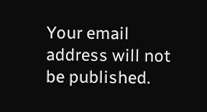Your email address will not be published.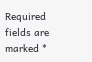Required fields are marked *